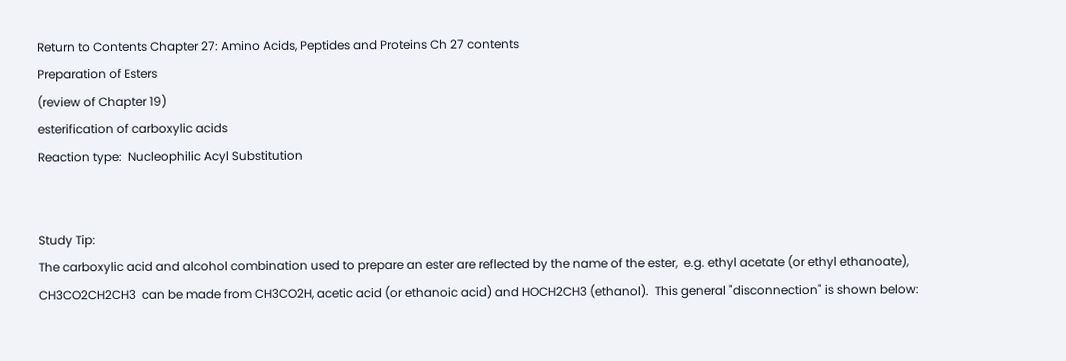Return to Contents Chapter 27: Amino Acids, Peptides and Proteins Ch 27 contents
Preparation of Esters
(review of Chapter 19)
esterification of carboxylic acids
Reaction type:  Nucleophilic Acyl Substitution


Study Tip:
The carboxylic acid and alcohol combination used to prepare an ester are reflected by the name of the ester,  e.g. ethyl acetate (or ethyl ethanoate), CH3CO2CH2CH3  can be made from CH3CO2H, acetic acid (or ethanoic acid) and HOCH2CH3 (ethanol).  This general "disconnection" is shown below: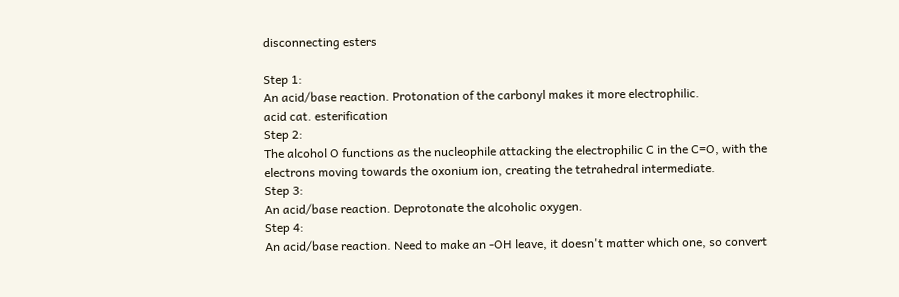disconnecting esters

Step 1:
An acid/base reaction. Protonation of the carbonyl makes it more electrophilic.
acid cat. esterification
Step 2:
The alcohol O functions as the nucleophile attacking the electrophilic C in the C=O, with the electrons moving towards the oxonium ion, creating the tetrahedral intermediate.
Step 3:
An acid/base reaction. Deprotonate the alcoholic oxygen.
Step 4:
An acid/base reaction. Need to make an -OH leave, it doesn't matter which one, so convert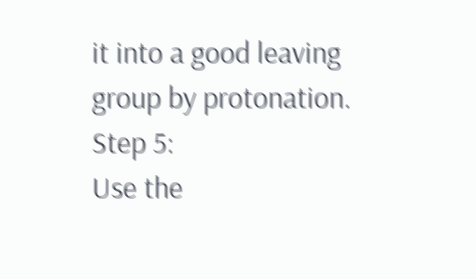it into a good leaving group by protonation.
Step 5:
Use the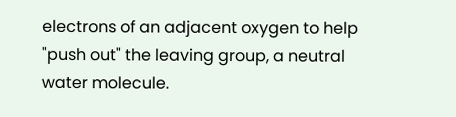electrons of an adjacent oxygen to help "push out" the leaving group, a neutral water molecule.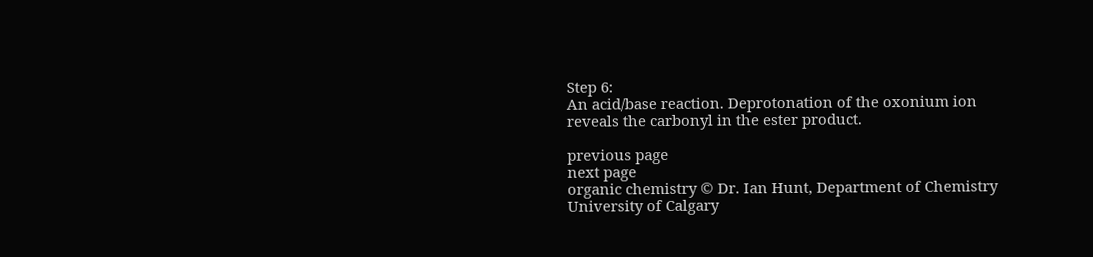Step 6:
An acid/base reaction. Deprotonation of the oxonium ion reveals the carbonyl in the ester product.

previous page
next page
organic chemistry © Dr. Ian Hunt, Department of Chemistry University of Calgary